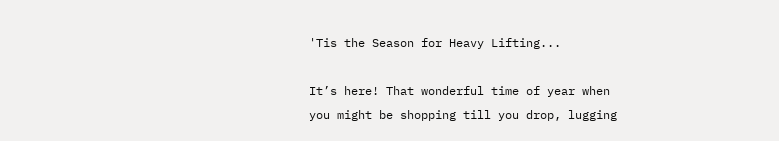'Tis the Season for Heavy Lifting...

It’s here! That wonderful time of year when you might be shopping till you drop, lugging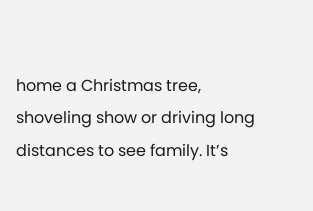home a Christmas tree, shoveling show or driving long distances to see family. It’s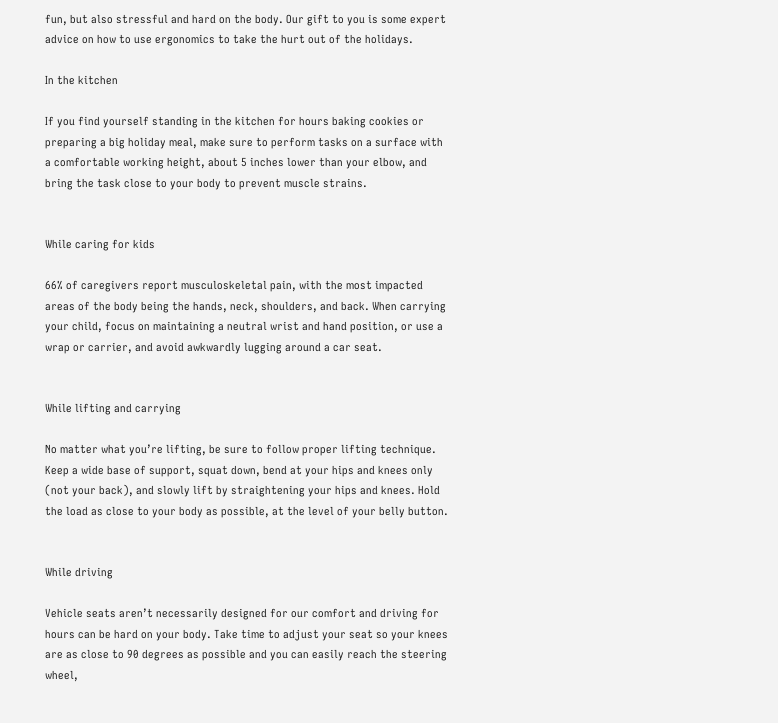fun, but also stressful and hard on the body. Our gift to you is some expert advice on how to use ergonomics to take the hurt out of the holidays.

In the kitchen

If you find yourself standing in the kitchen for hours baking cookies or preparing a big holiday meal, make sure to perform tasks on a surface with a comfortable working height, about 5 inches lower than your elbow, and bring the task close to your body to prevent muscle strains.


While caring for kids

66% of caregivers report musculoskeletal pain, with the most impacted areas of the body being the hands, neck, shoulders, and back. When carrying your child, focus on maintaining a neutral wrist and hand position, or use a wrap or carrier, and avoid awkwardly lugging around a car seat.


While lifting and carrying

No matter what you’re lifting, be sure to follow proper lifting technique. Keep a wide base of support, squat down, bend at your hips and knees only (not your back), and slowly lift by straightening your hips and knees. Hold the load as close to your body as possible, at the level of your belly button.


While driving

Vehicle seats aren’t necessarily designed for our comfort and driving for hours can be hard on your body. Take time to adjust your seat so your knees are as close to 90 degrees as possible and you can easily reach the steering wheel,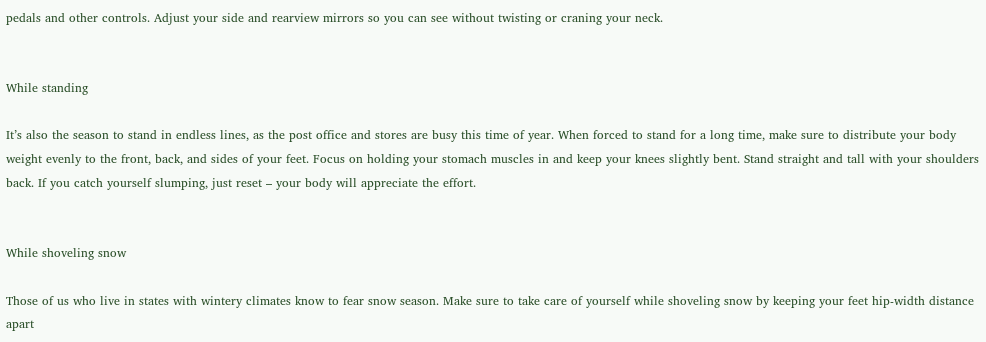pedals and other controls. Adjust your side and rearview mirrors so you can see without twisting or craning your neck.


While standing

It’s also the season to stand in endless lines, as the post office and stores are busy this time of year. When forced to stand for a long time, make sure to distribute your body weight evenly to the front, back, and sides of your feet. Focus on holding your stomach muscles in and keep your knees slightly bent. Stand straight and tall with your shoulders back. If you catch yourself slumping, just reset – your body will appreciate the effort.


While shoveling snow

Those of us who live in states with wintery climates know to fear snow season. Make sure to take care of yourself while shoveling snow by keeping your feet hip-width distance apart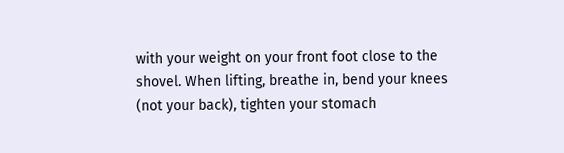with your weight on your front foot close to the shovel. When lifting, breathe in, bend your knees (not your back), tighten your stomach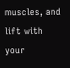muscles, and lift with your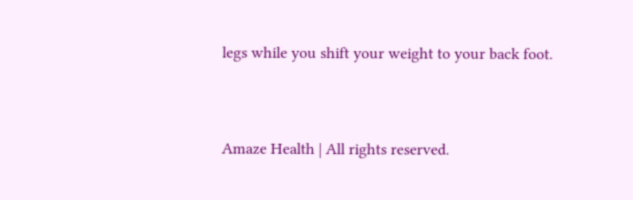legs while you shift your weight to your back foot.


Amaze Health | All rights reserved.